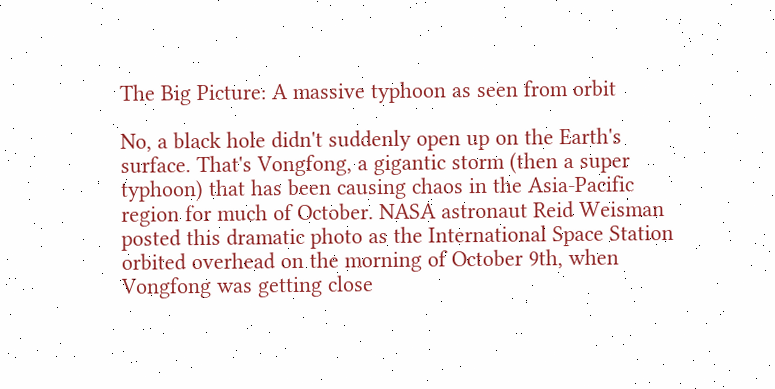The Big Picture: A massive typhoon as seen from orbit

No, a black hole didn't suddenly open up on the Earth's surface. That's Vongfong, a gigantic storm (then a super typhoon) that has been causing chaos in the Asia-Pacific region for much of October. NASA astronaut Reid Weisman posted this dramatic photo as the International Space Station orbited overhead on the morning of October 9th, when Vongfong was getting close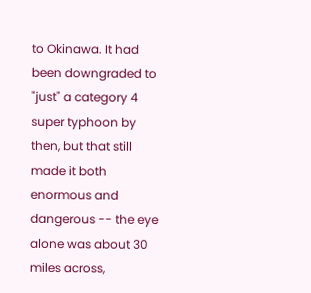to Okinawa. It had been downgraded to "just" a category 4 super typhoon by then, but that still made it both enormous and dangerous -- the eye alone was about 30 miles across,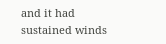and it had sustained winds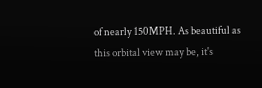of nearly 150MPH. As beautiful as this orbital view may be, it's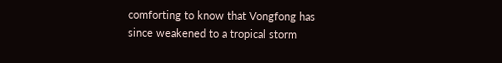comforting to know that Vongfong has since weakened to a tropical storm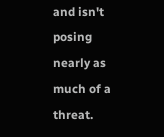and isn't posing nearly as much of a threat.